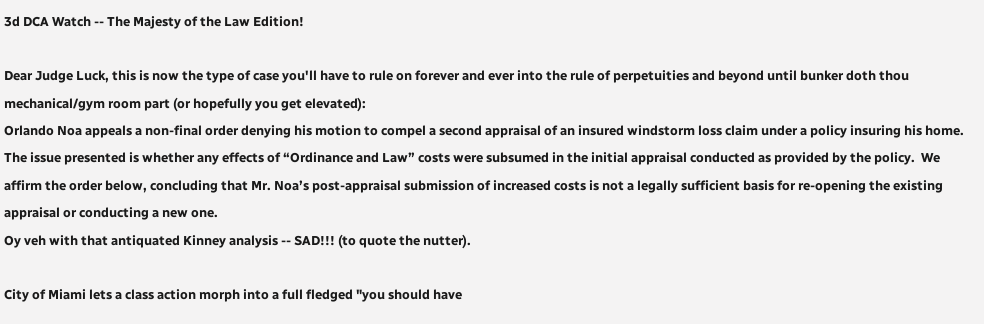3d DCA Watch -- The Majesty of the Law Edition!

Dear Judge Luck, this is now the type of case you'll have to rule on forever and ever into the rule of perpetuities and beyond until bunker doth thou mechanical/gym room part (or hopefully you get elevated):
Orlando Noa appeals a non-final order denying his motion to compel a second appraisal of an insured windstorm loss claim under a policy insuring his home.  The issue presented is whether any effects of “Ordinance and Law” costs were subsumed in the initial appraisal conducted as provided by the policy.  We affirm the order below, concluding that Mr. Noa’s post-appraisal submission of increased costs is not a legally sufficient basis for re-opening the existing appraisal or conducting a new one.
Oy veh with that antiquated Kinney analysis -- SAD!!! (to quote the nutter).

City of Miami lets a class action morph into a full fledged "you should have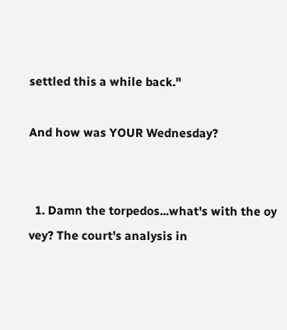settled this a while back."

And how was YOUR Wednesday?


  1. Damn the torpedos...what's with the oy vey? The court's analysis in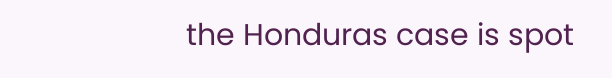the Honduras case is spot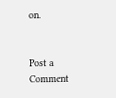on.


Post a Comment